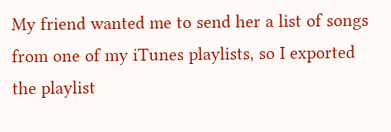My friend wanted me to send her a list of songs from one of my iTunes playlists, so I exported the playlist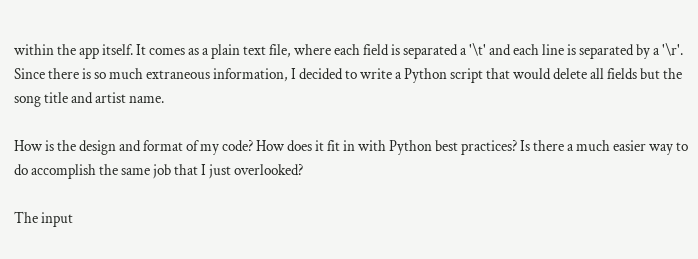within the app itself. It comes as a plain text file, where each field is separated a '\t' and each line is separated by a '\r'. Since there is so much extraneous information, I decided to write a Python script that would delete all fields but the song title and artist name.

How is the design and format of my code? How does it fit in with Python best practices? Is there a much easier way to do accomplish the same job that I just overlooked?

The input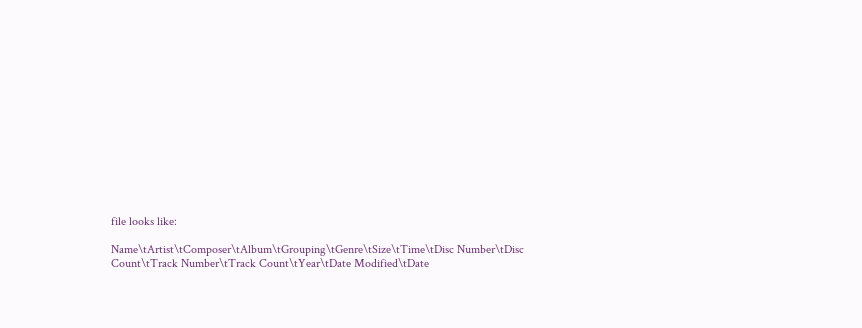file looks like:

Name\tArtist\tComposer\tAlbum\tGrouping\tGenre\tSize\tTime\tDisc Number\tDisc Count\tTrack Number\tTrack Count\tYear\tDate Modified\tDate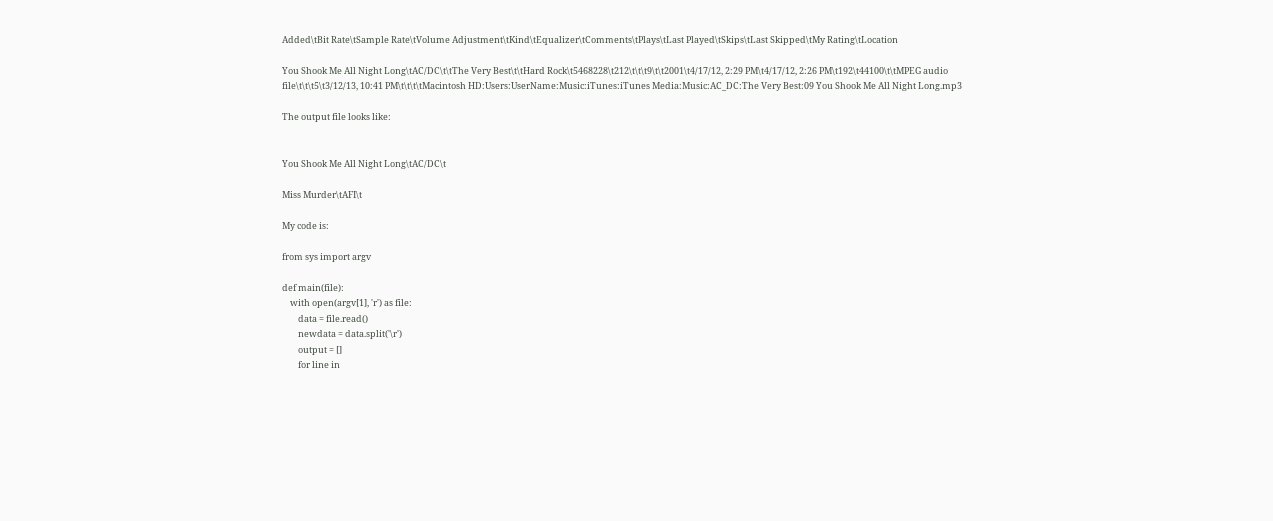Added\tBit Rate\tSample Rate\tVolume Adjustment\tKind\tEqualizer\tComments\tPlays\tLast Played\tSkips\tLast Skipped\tMy Rating\tLocation

You Shook Me All Night Long\tAC/DC\t\tThe Very Best\t\tHard Rock\t5468228\t212\t\t\t9\t\t2001\t4/17/12, 2:29 PM\t4/17/12, 2:26 PM\t192\t44100\t\tMPEG audio file\t\t\t5\t3/12/13, 10:41 PM\t\t\t\tMacintosh HD:Users:UserName:Music:iTunes:iTunes Media:Music:AC_DC:The Very Best:09 You Shook Me All Night Long.mp3

The output file looks like:


You Shook Me All Night Long\tAC/DC\t

Miss Murder\tAFI\t

My code is:

from sys import argv

def main(file):
    with open(argv[1], 'r') as file:
        data = file.read()
        newdata = data.split('\r')
        output = []
        for line in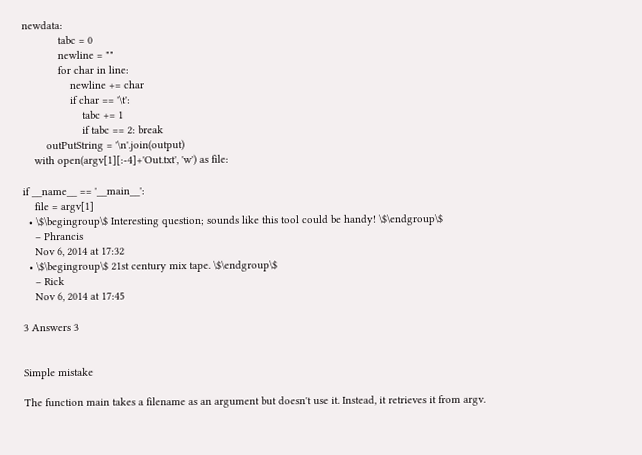newdata:
            tabc = 0
            newline = ""
            for char in line:
                newline += char
                if char == '\t':
                    tabc += 1
                    if tabc == 2: break
        outPutString = '\n'.join(output)
    with open(argv[1][:-4]+'Out.txt', 'w') as file:

if __name__ == '__main__':
    file = argv[1]
  • \$\begingroup\$ Interesting question; sounds like this tool could be handy! \$\endgroup\$
    – Phrancis
    Nov 6, 2014 at 17:32
  • \$\begingroup\$ 21st century mix tape. \$\endgroup\$
    – Rick
    Nov 6, 2014 at 17:45

3 Answers 3


Simple mistake

The function main takes a filename as an argument but doesn't use it. Instead, it retrieves it from argv.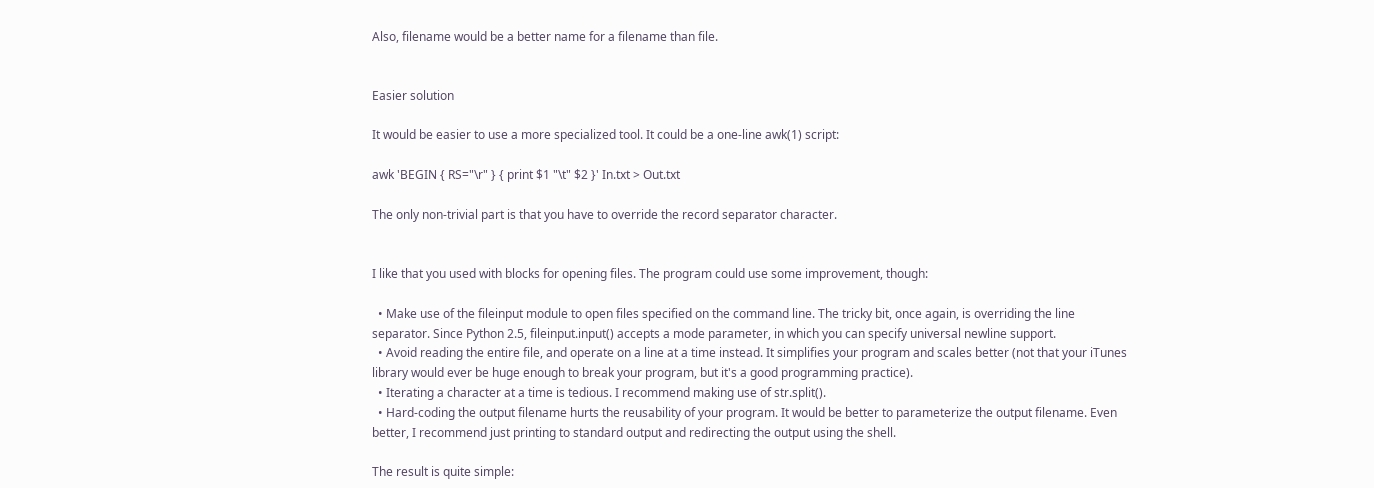Also, filename would be a better name for a filename than file.


Easier solution

It would be easier to use a more specialized tool. It could be a one-line awk(1) script:

awk 'BEGIN { RS="\r" } { print $1 "\t" $2 }' In.txt > Out.txt

The only non-trivial part is that you have to override the record separator character.


I like that you used with blocks for opening files. The program could use some improvement, though:

  • Make use of the fileinput module to open files specified on the command line. The tricky bit, once again, is overriding the line separator. Since Python 2.5, fileinput.input() accepts a mode parameter, in which you can specify universal newline support.
  • Avoid reading the entire file, and operate on a line at a time instead. It simplifies your program and scales better (not that your iTunes library would ever be huge enough to break your program, but it's a good programming practice).
  • Iterating a character at a time is tedious. I recommend making use of str.split().
  • Hard-coding the output filename hurts the reusability of your program. It would be better to parameterize the output filename. Even better, I recommend just printing to standard output and redirecting the output using the shell.

The result is quite simple: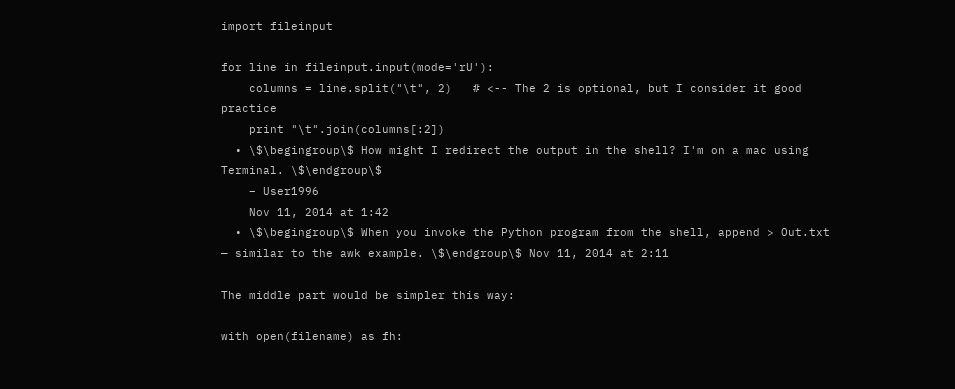import fileinput

for line in fileinput.input(mode='rU'):
    columns = line.split("\t", 2)   # <-- The 2 is optional, but I consider it good practice
    print "\t".join(columns[:2])
  • \$\begingroup\$ How might I redirect the output in the shell? I'm on a mac using Terminal. \$\endgroup\$
    – User1996
    Nov 11, 2014 at 1:42
  • \$\begingroup\$ When you invoke the Python program from the shell, append > Out.txt — similar to the awk example. \$\endgroup\$ Nov 11, 2014 at 2:11

The middle part would be simpler this way:

with open(filename) as fh: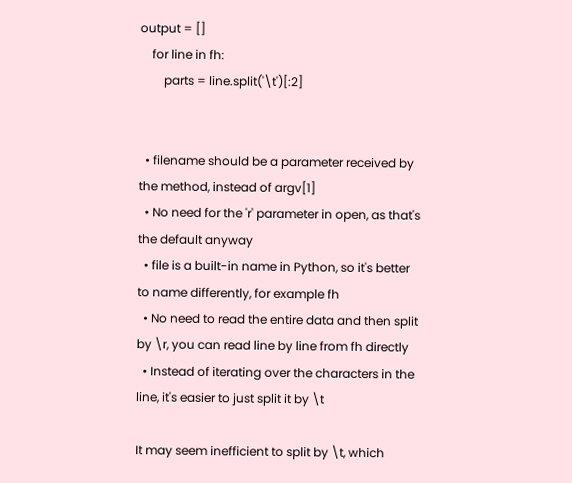output = []
    for line in fh:
        parts = line.split('\t')[:2]


  • filename should be a parameter received by the method, instead of argv[1]
  • No need for the 'r' parameter in open, as that's the default anyway
  • file is a built-in name in Python, so it's better to name differently, for example fh
  • No need to read the entire data and then split by \r, you can read line by line from fh directly
  • Instead of iterating over the characters in the line, it's easier to just split it by \t

It may seem inefficient to split by \t, which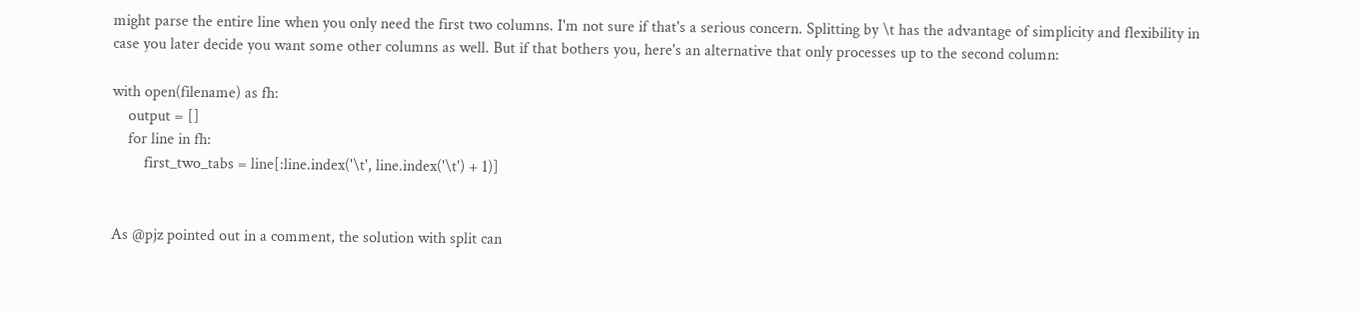might parse the entire line when you only need the first two columns. I'm not sure if that's a serious concern. Splitting by \t has the advantage of simplicity and flexibility in case you later decide you want some other columns as well. But if that bothers you, here's an alternative that only processes up to the second column:

with open(filename) as fh:
    output = []
    for line in fh:
        first_two_tabs = line[:line.index('\t', line.index('\t') + 1)]


As @pjz pointed out in a comment, the solution with split can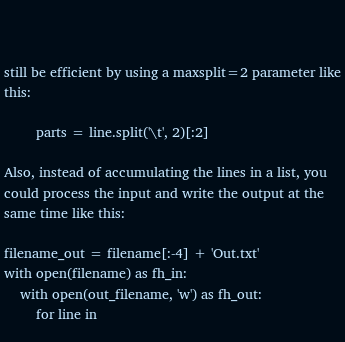still be efficient by using a maxsplit=2 parameter like this:

        parts = line.split('\t', 2)[:2]

Also, instead of accumulating the lines in a list, you could process the input and write the output at the same time like this:

filename_out = filename[:-4] + 'Out.txt'
with open(filename) as fh_in:
    with open(out_filename, 'w') as fh_out:
        for line in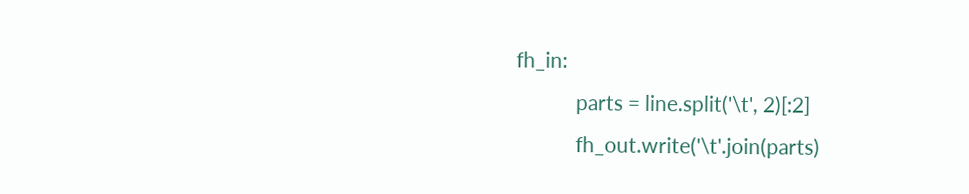fh_in:
            parts = line.split('\t', 2)[:2]
            fh_out.write('\t'.join(parts)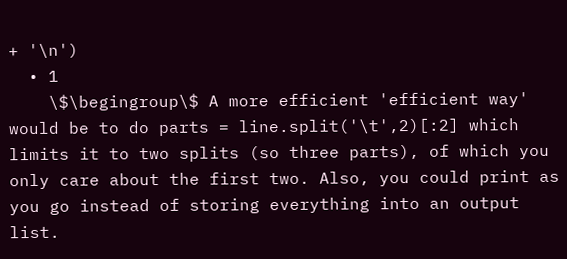+ '\n')
  • 1
    \$\begingroup\$ A more efficient 'efficient way' would be to do parts = line.split('\t',2)[:2] which limits it to two splits (so three parts), of which you only care about the first two. Also, you could print as you go instead of storing everything into an output list.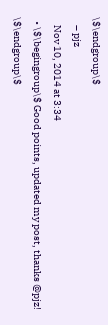\$\endgroup\$
    – pjz
    Nov 10, 2014 at 3:34
  • \$\begingroup\$ Good points, updated my post, thanks @pjz! \$\endgroup\$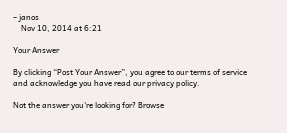– janos
    Nov 10, 2014 at 6:21

Your Answer

By clicking “Post Your Answer”, you agree to our terms of service and acknowledge you have read our privacy policy.

Not the answer you're looking for? Browse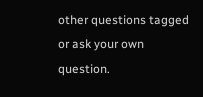other questions tagged or ask your own question.